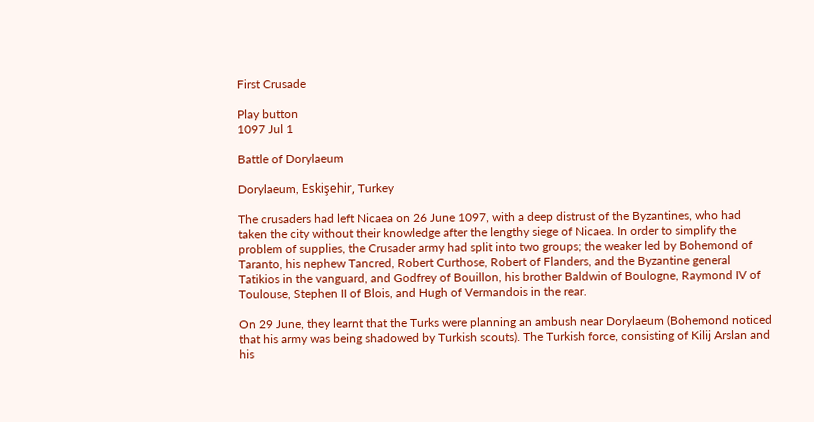First Crusade

Play button
1097 Jul 1

Battle of Dorylaeum

Dorylaeum, Eskişehir, Turkey

The crusaders had left Nicaea on 26 June 1097, with a deep distrust of the Byzantines, who had taken the city without their knowledge after the lengthy siege of Nicaea. In order to simplify the problem of supplies, the Crusader army had split into two groups; the weaker led by Bohemond of Taranto, his nephew Tancred, Robert Curthose, Robert of Flanders, and the Byzantine general Tatikios in the vanguard, and Godfrey of Bouillon, his brother Baldwin of Boulogne, Raymond IV of Toulouse, Stephen II of Blois, and Hugh of Vermandois in the rear.

On 29 June, they learnt that the Turks were planning an ambush near Dorylaeum (Bohemond noticed that his army was being shadowed by Turkish scouts). The Turkish force, consisting of Kilij Arslan and his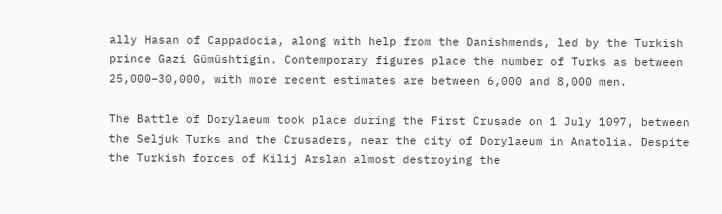ally Hasan of Cappadocia, along with help from the Danishmends, led by the Turkish prince Gazi Gümüshtigin. Contemporary figures place the number of Turks as between 25,000–30,000, with more recent estimates are between 6,000 and 8,000 men.

The Battle of Dorylaeum took place during the First Crusade on 1 July 1097, between the Seljuk Turks and the Crusaders, near the city of Dorylaeum in Anatolia. Despite the Turkish forces of Kilij Arslan almost destroying the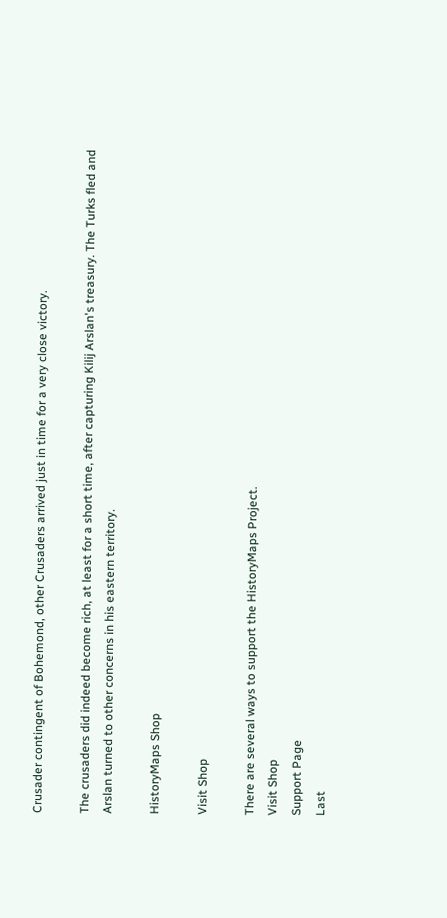Crusader contingent of Bohemond, other Crusaders arrived just in time for a very close victory.

The crusaders did indeed become rich, at least for a short time, after capturing Kilij Arslan's treasury. The Turks fled and Arslan turned to other concerns in his eastern territory.

HistoryMaps Shop

Visit Shop

There are several ways to support the HistoryMaps Project.
Visit Shop
Support Page
Last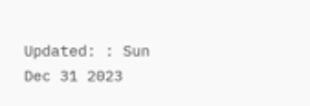Updated: : Sun Dec 31 2023